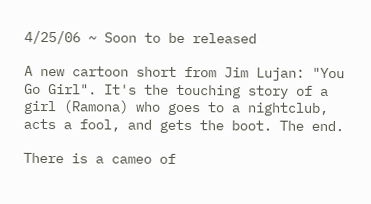4/25/06 ~ Soon to be released

A new cartoon short from Jim Lujan: "You Go Girl". It's the touching story of a girl (Ramona) who goes to a nightclub, acts a fool, and gets the boot. The end.

There is a cameo of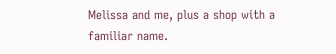Melissa and me, plus a shop with a familiar name.